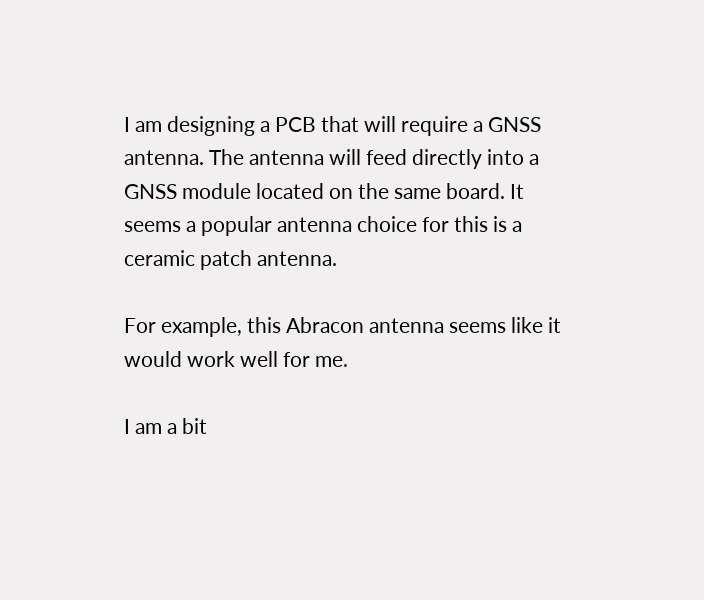I am designing a PCB that will require a GNSS antenna. The antenna will feed directly into a GNSS module located on the same board. It seems a popular antenna choice for this is a ceramic patch antenna.

For example, this Abracon antenna seems like it would work well for me.

I am a bit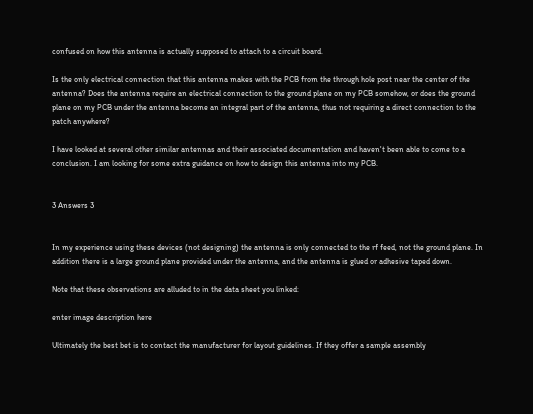confused on how this antenna is actually supposed to attach to a circuit board.

Is the only electrical connection that this antenna makes with the PCB from the through hole post near the center of the antenna? Does the antenna require an electrical connection to the ground plane on my PCB somehow, or does the ground plane on my PCB under the antenna become an integral part of the antenna, thus not requiring a direct connection to the patch anywhere?

I have looked at several other similar antennas and their associated documentation and haven't been able to come to a conclusion. I am looking for some extra guidance on how to design this antenna into my PCB.


3 Answers 3


In my experience using these devices (not designing) the antenna is only connected to the rf feed, not the ground plane. In addition there is a large ground plane provided under the antenna, and the antenna is glued or adhesive taped down.

Note that these observations are alluded to in the data sheet you linked:

enter image description here

Ultimately the best bet is to contact the manufacturer for layout guidelines. If they offer a sample assembly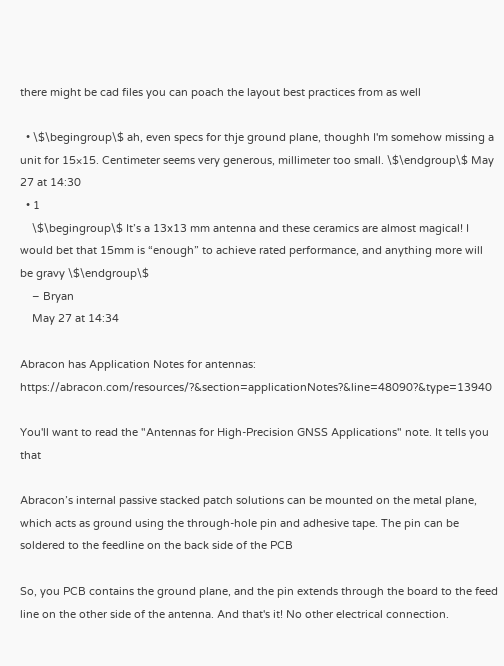there might be cad files you can poach the layout best practices from as well

  • \$\begingroup\$ ah, even specs for thje ground plane, thoughh I'm somehow missing a unit for 15×15. Centimeter seems very generous, millimeter too small. \$\endgroup\$ May 27 at 14:30
  • 1
    \$\begingroup\$ It’s a 13x13 mm antenna and these ceramics are almost magical! I would bet that 15mm is “enough” to achieve rated performance, and anything more will be gravy \$\endgroup\$
    – Bryan
    May 27 at 14:34

Abracon has Application Notes for antennas: https://abracon.com/resources/?&section=applicationNotes?&line=48090?&type=13940

You'll want to read the "Antennas for High-Precision GNSS Applications" note. It tells you that

Abracon’s internal passive stacked patch solutions can be mounted on the metal plane, which acts as ground using the through-hole pin and adhesive tape. The pin can be soldered to the feedline on the back side of the PCB

So, you PCB contains the ground plane, and the pin extends through the board to the feed line on the other side of the antenna. And that's it! No other electrical connection.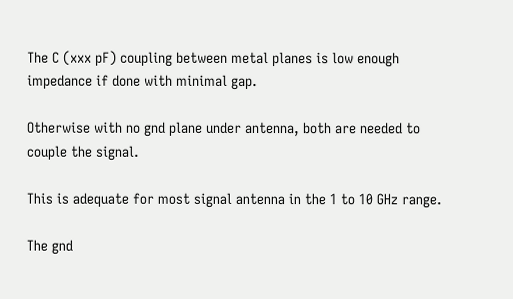The C (xxx pF) coupling between metal planes is low enough impedance if done with minimal gap.

Otherwise with no gnd plane under antenna, both are needed to couple the signal.

This is adequate for most signal antenna in the 1 to 10 GHz range.

The gnd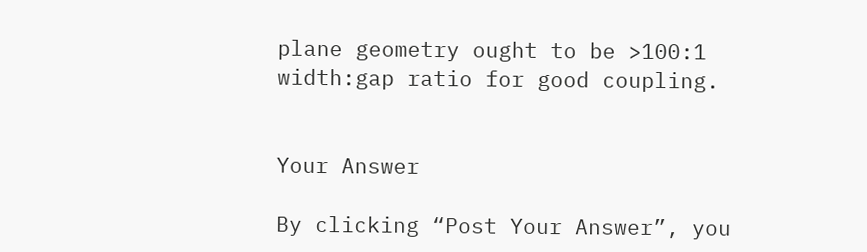plane geometry ought to be >100:1 width:gap ratio for good coupling.


Your Answer

By clicking “Post Your Answer”, you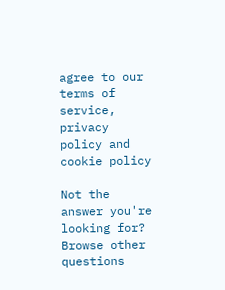agree to our terms of service, privacy policy and cookie policy

Not the answer you're looking for? Browse other questions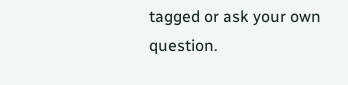tagged or ask your own question.